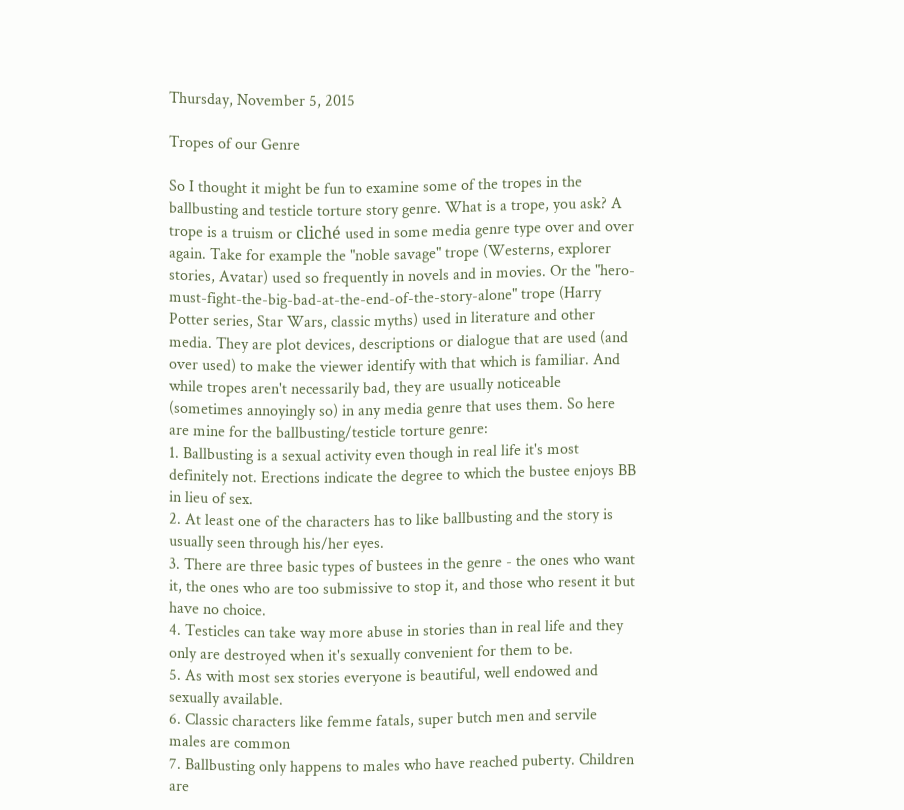Thursday, November 5, 2015

Tropes of our Genre

So I thought it might be fun to examine some of the tropes in the ballbusting and testicle torture story genre. What is a trope, you ask? A trope is a truism or cliché used in some media genre type over and over again. Take for example the "noble savage" trope (Westerns, explorer stories, Avatar) used so frequently in novels and in movies. Or the "hero-must-fight-the-big-bad-at-the-end-of-the-story-alone" trope (Harry Potter series, Star Wars, classic myths) used in literature and other media. They are plot devices, descriptions or dialogue that are used (and over used) to make the viewer identify with that which is familiar. And while tropes aren't necessarily bad, they are usually noticeable (sometimes annoyingly so) in any media genre that uses them. So here are mine for the ballbusting/testicle torture genre:
1. Ballbusting is a sexual activity even though in real life it's most definitely not. Erections indicate the degree to which the bustee enjoys BB in lieu of sex.
2. At least one of the characters has to like ballbusting and the story is usually seen through his/her eyes.
3. There are three basic types of bustees in the genre - the ones who want it, the ones who are too submissive to stop it, and those who resent it but have no choice.
4. Testicles can take way more abuse in stories than in real life and they only are destroyed when it's sexually convenient for them to be.
5. As with most sex stories everyone is beautiful, well endowed and sexually available.
6. Classic characters like femme fatals, super butch men and servile males are common
7. Ballbusting only happens to males who have reached puberty. Children are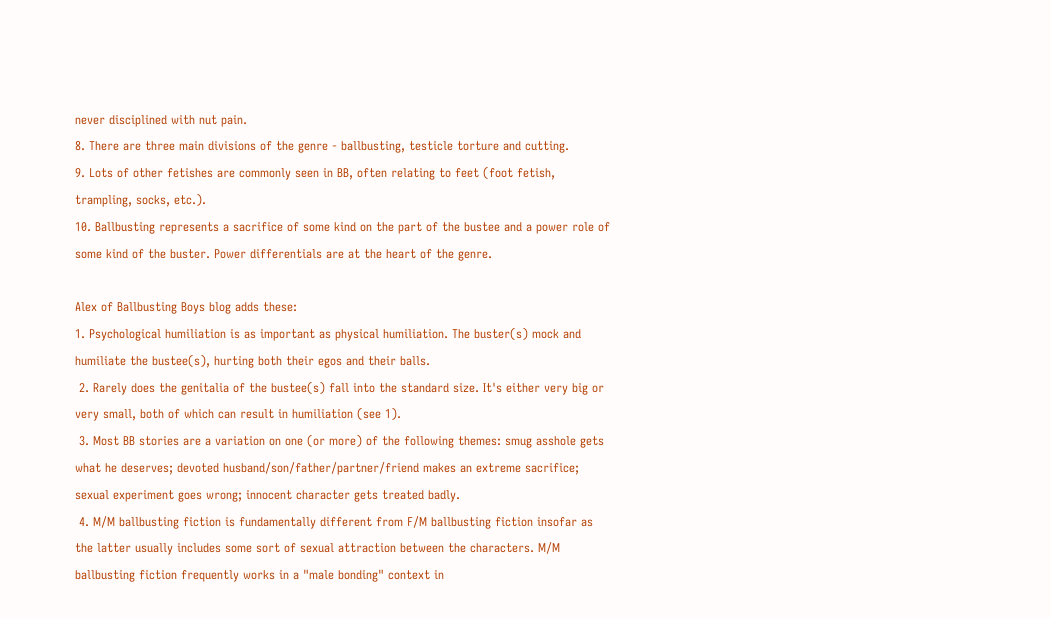never disciplined with nut pain.
8. There are three main divisions of the genre - ballbusting, testicle torture and cutting.
9. Lots of other fetishes are commonly seen in BB, often relating to feet (foot fetish, trampling, socks, etc.).
10. Ballbusting represents a sacrifice of some kind on the part of the bustee and a power role of some kind of the buster. Power differentials are at the heart of the genre.

Alex of Ballbusting Boys blog adds these:
1. Psychological humiliation is as important as physical humiliation. The buster(s) mock and humiliate the bustee(s), hurting both their egos and their balls.
 2. Rarely does the genitalia of the bustee(s) fall into the standard size. It's either very big or very small, both of which can result in humiliation (see 1).
 3. Most BB stories are a variation on one (or more) of the following themes: smug asshole gets what he deserves; devoted husband/son/father/partner/friend makes an extreme sacrifice; sexual experiment goes wrong; innocent character gets treated badly.
 4. M/M ballbusting fiction is fundamentally different from F/M ballbusting fiction insofar as the latter usually includes some sort of sexual attraction between the characters. M/M ballbusting fiction frequently works in a "male bonding" context in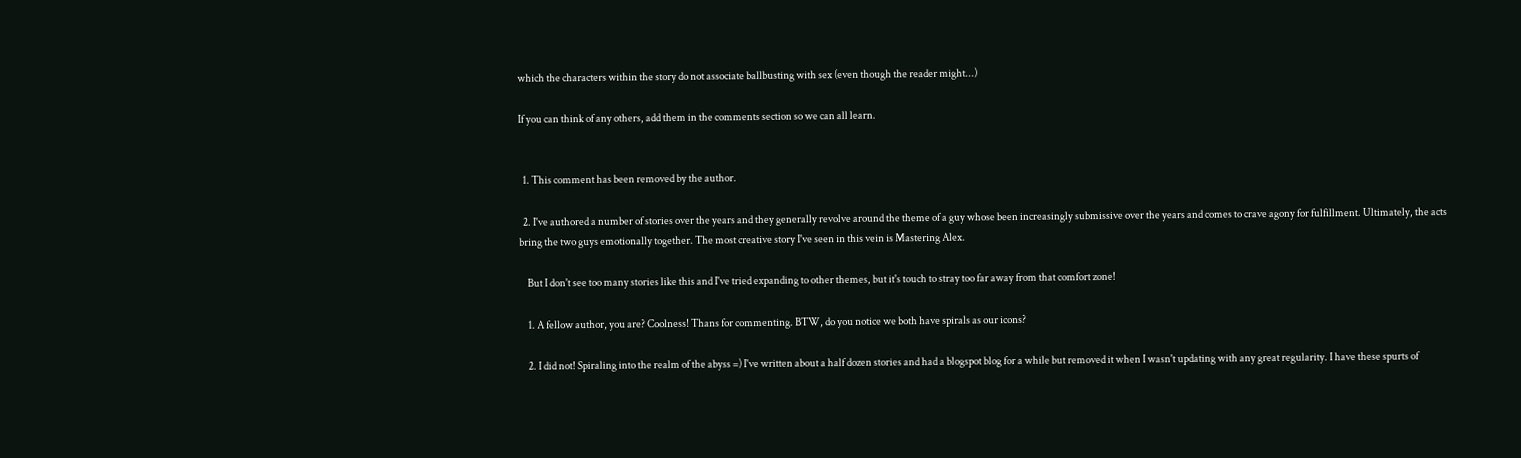which the characters within the story do not associate ballbusting with sex (even though the reader might...)

If you can think of any others, add them in the comments section so we can all learn.


  1. This comment has been removed by the author.

  2. I've authored a number of stories over the years and they generally revolve around the theme of a guy whose been increasingly submissive over the years and comes to crave agony for fulfillment. Ultimately, the acts bring the two guys emotionally together. The most creative story I've seen in this vein is Mastering Alex.

    But I don't see too many stories like this and I've tried expanding to other themes, but it's touch to stray too far away from that comfort zone!

    1. A fellow author, you are? Coolness! Thans for commenting. BTW, do you notice we both have spirals as our icons?

    2. I did not! Spiraling into the realm of the abyss =) I've written about a half dozen stories and had a blogspot blog for a while but removed it when I wasn't updating with any great regularity. I have these spurts of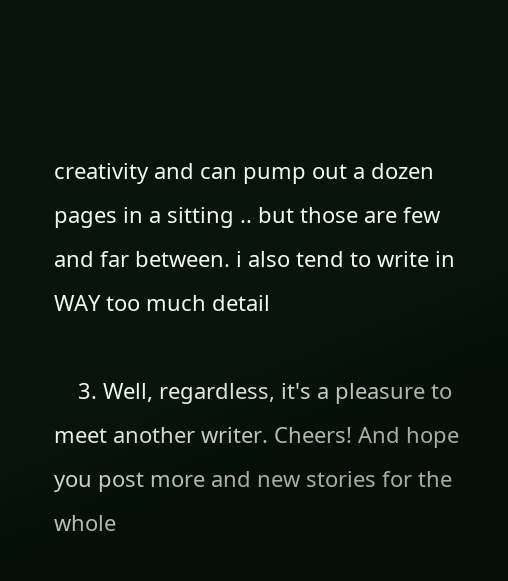creativity and can pump out a dozen pages in a sitting .. but those are few and far between. i also tend to write in WAY too much detail

    3. Well, regardless, it's a pleasure to meet another writer. Cheers! And hope you post more and new stories for the whole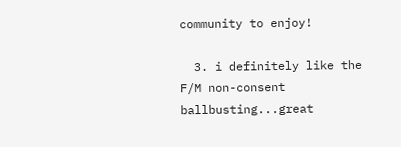community to enjoy!

  3. i definitely like the F/M non-consent ballbusting...great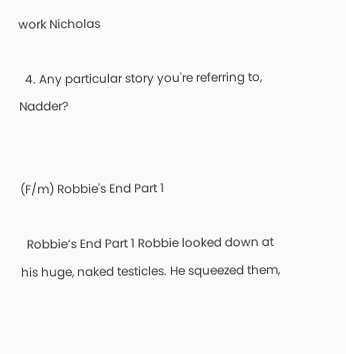work Nicholas

  4. Any particular story you're referring to, Nadder?


(F/m) Robbie's End Part 1

  Robbie’s End Part 1 Robbie looked down at his huge, naked testicles. He squeezed them,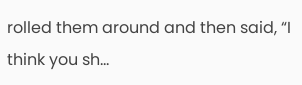rolled them around and then said, “I think you sh...